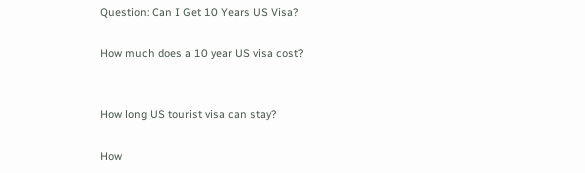Question: Can I Get 10 Years US Visa?

How much does a 10 year US visa cost?


How long US tourist visa can stay?

How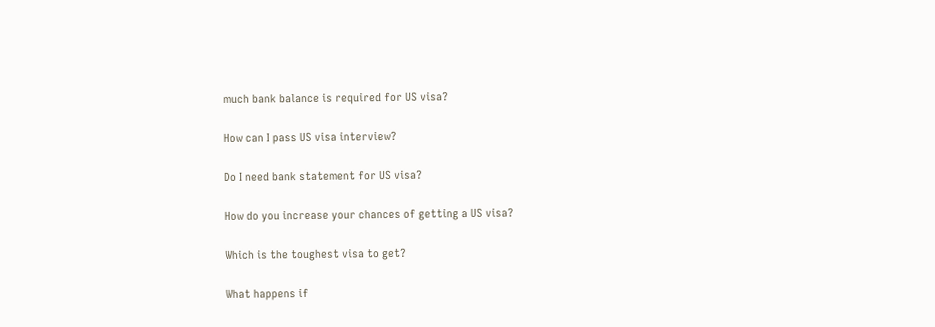much bank balance is required for US visa?

How can I pass US visa interview?

Do I need bank statement for US visa?

How do you increase your chances of getting a US visa?

Which is the toughest visa to get?

What happens if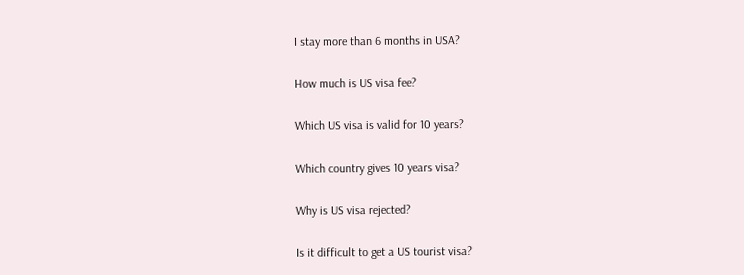I stay more than 6 months in USA?

How much is US visa fee?

Which US visa is valid for 10 years?

Which country gives 10 years visa?

Why is US visa rejected?

Is it difficult to get a US tourist visa?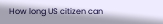How long US citizen can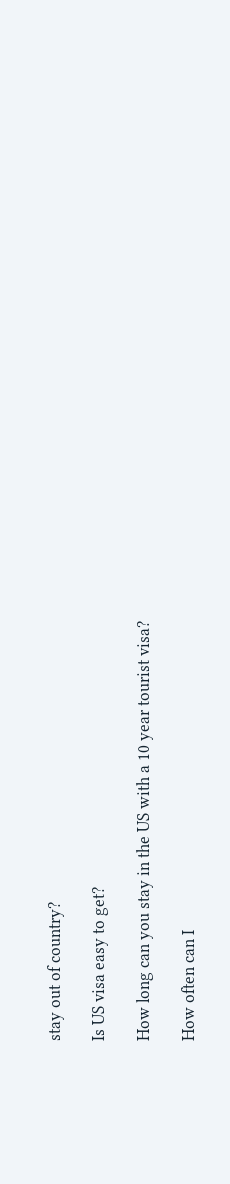stay out of country?

Is US visa easy to get?

How long can you stay in the US with a 10 year tourist visa?

How often can I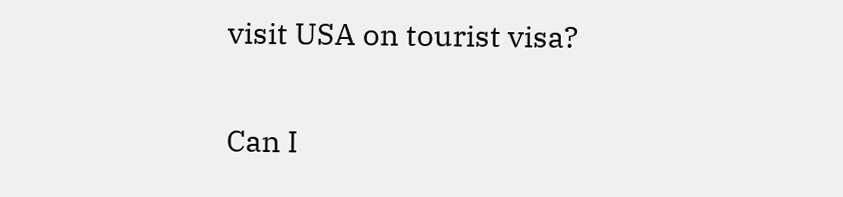visit USA on tourist visa?

Can I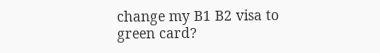change my B1 B2 visa to green card?